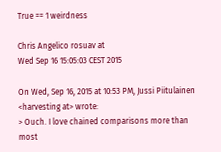True == 1 weirdness

Chris Angelico rosuav at
Wed Sep 16 15:05:03 CEST 2015

On Wed, Sep 16, 2015 at 10:53 PM, Jussi Piitulainen
<harvesting at> wrote:
> Ouch. I love chained comparisons more than most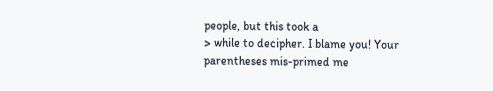people, but this took a
> while to decipher. I blame you! Your parentheses mis-primed me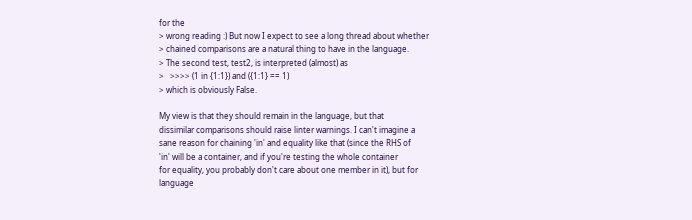for the
> wrong reading :) But now I expect to see a long thread about whether
> chained comparisons are a natural thing to have in the language.
> The second test, test2, is interpreted (almost) as
>   >>>> (1 in {1:1}) and ({1:1} == 1)
> which is obviously False.

My view is that they should remain in the language, but that
dissimilar comparisons should raise linter warnings. I can't imagine a
sane reason for chaining 'in' and equality like that (since the RHS of
'in' will be a container, and if you're testing the whole container
for equality, you probably don't care about one member in it), but for
language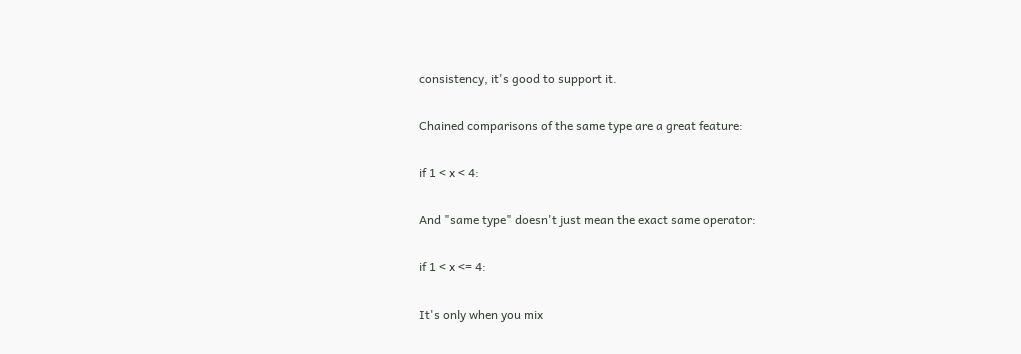consistency, it's good to support it.

Chained comparisons of the same type are a great feature:

if 1 < x < 4:

And "same type" doesn't just mean the exact same operator:

if 1 < x <= 4:

It's only when you mix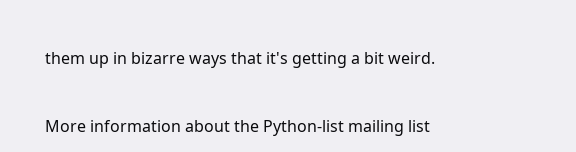them up in bizarre ways that it's getting a bit weird.


More information about the Python-list mailing list